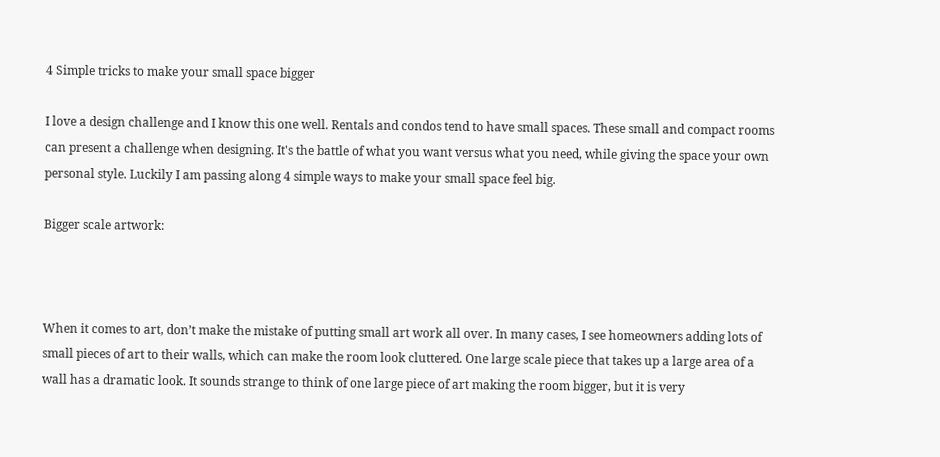4 Simple tricks to make your small space bigger

I love a design challenge and I know this one well. Rentals and condos tend to have small spaces. These small and compact rooms can present a challenge when designing. It's the battle of what you want versus what you need, while giving the space your own personal style. Luckily I am passing along 4 simple ways to make your small space feel big.

Bigger scale artwork:



When it comes to art, don’t make the mistake of putting small art work all over. In many cases, I see homeowners adding lots of small pieces of art to their walls, which can make the room look cluttered. One large scale piece that takes up a large area of a wall has a dramatic look. It sounds strange to think of one large piece of art making the room bigger, but it is very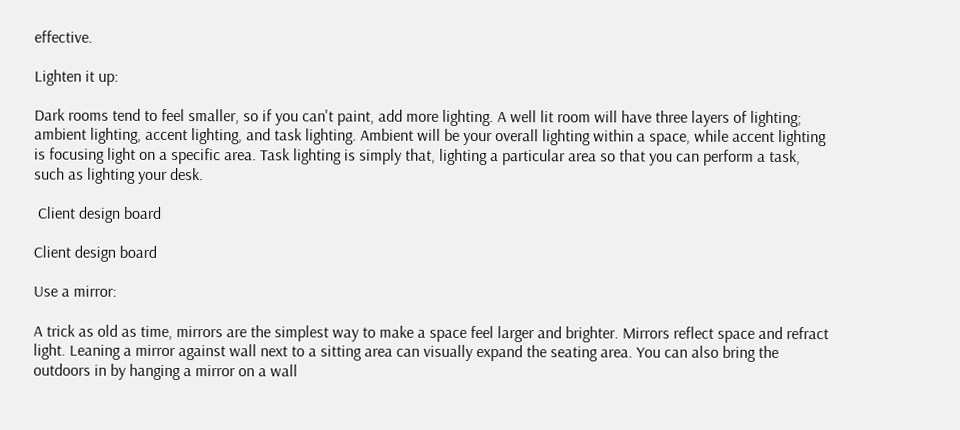effective.

Lighten it up:

Dark rooms tend to feel smaller, so if you can't paint, add more lighting. A well lit room will have three layers of lighting; ambient lighting, accent lighting, and task lighting. Ambient will be your overall lighting within a space, while accent lighting is focusing light on a specific area. Task lighting is simply that, lighting a particular area so that you can perform a task, such as lighting your desk.

 Client design board

Client design board

Use a mirror:

A trick as old as time, mirrors are the simplest way to make a space feel larger and brighter. Mirrors reflect space and refract light. Leaning a mirror against wall next to a sitting area can visually expand the seating area. You can also bring the outdoors in by hanging a mirror on a wall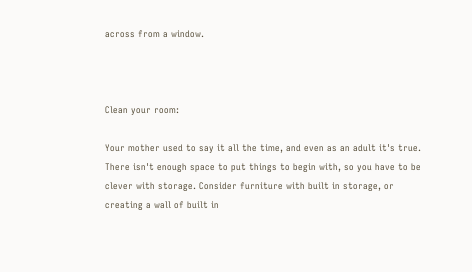across from a window.



Clean your room:

Your mother used to say it all the time, and even as an adult it's true. There isn't enough space to put things to begin with, so you have to be clever with storage. Consider furniture with built in storage, or creating a wall of built in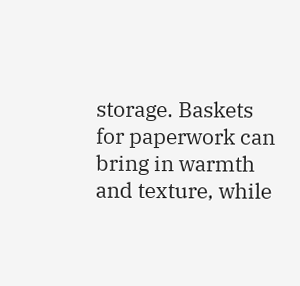storage. Baskets for paperwork can bring in warmth and texture, while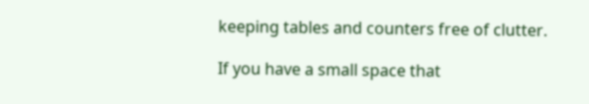keeping tables and counters free of clutter.

If you have a small space that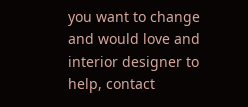you want to change and would love and interior designer to help, contact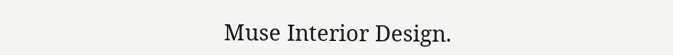Muse Interior Design.